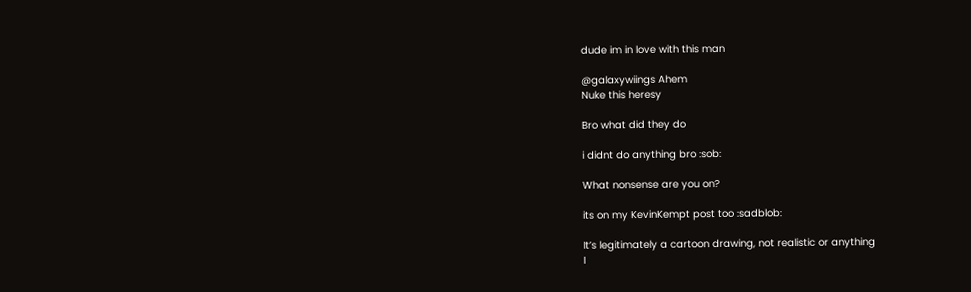dude im in love with this man

@galaxywiings Ahem
Nuke this heresy

Bro what did they do

i didnt do anything bro :sob:

What nonsense are you on?

its on my KevinKempt post too :sadblob:

It’s legitimately a cartoon drawing, not realistic or anything
I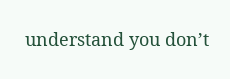understand you don’t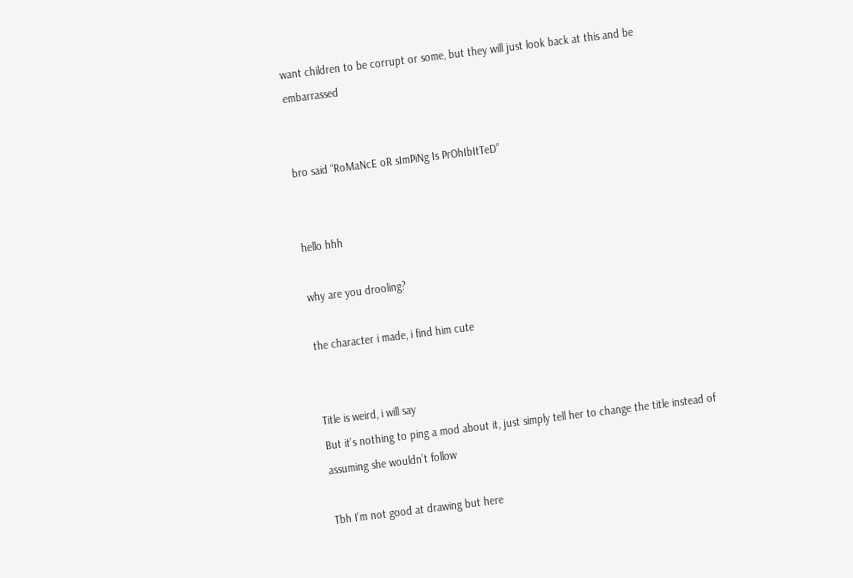want children to be corrupt or some, but they will just look back at this and be embarrassed


bro said “RoMaNcE oR sImPiNg Is PrOhIbItTeD”


hello hhh

why are you drooling?

the character i made, i find him cute


Title is weird, i will say
But it’s nothing to ping a mod about it, just simply tell her to change the title instead of assuming she wouldn’t follow

Tbh I’m not good at drawing but here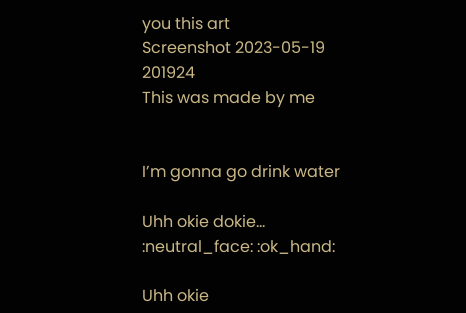you this art
Screenshot 2023-05-19 201924
This was made by me


I’m gonna go drink water

Uhh okie dokie… :neutral_face: :ok_hand:

Uhh okie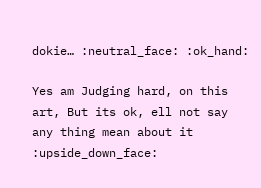dokie… :neutral_face: :ok_hand:

Yes am Judging hard, on this art, But its ok, ell not say any thing mean about it :upside_down_face: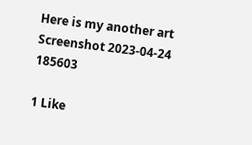Here is my another art
Screenshot 2023-04-24 185603

1 Like